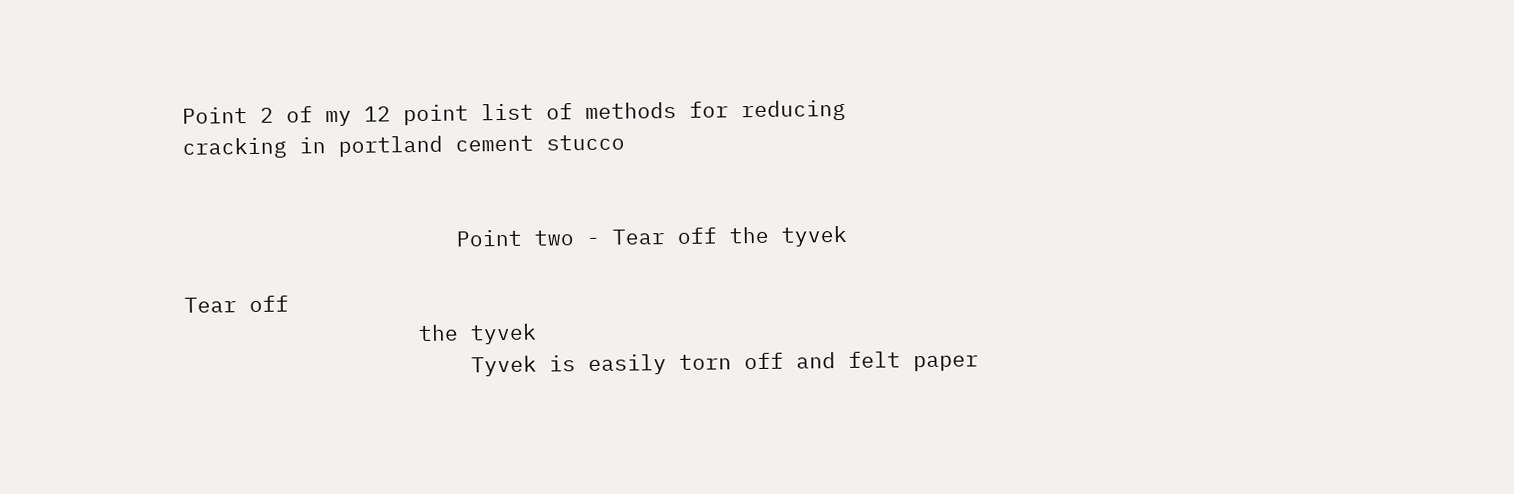Point 2 of my 12 point list of methods for reducing
cracking in portland cement stucco


                     Point two - Tear off the tyvek

Tear off
                  the tyvek
                      Tyvek is easily torn off and felt paper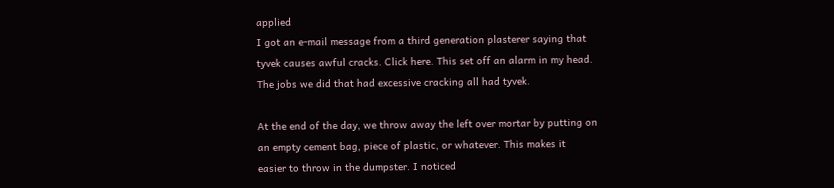applied
I got an e-mail message from a third generation plasterer saying that
tyvek causes awful cracks. Click here. This set off an alarm in my head.
The jobs we did that had excessive cracking all had tyvek.

At the end of the day, we throw away the left over mortar by putting on
an empty cement bag, piece of plastic, or whatever. This makes it
easier to throw in the dumpster. I noticed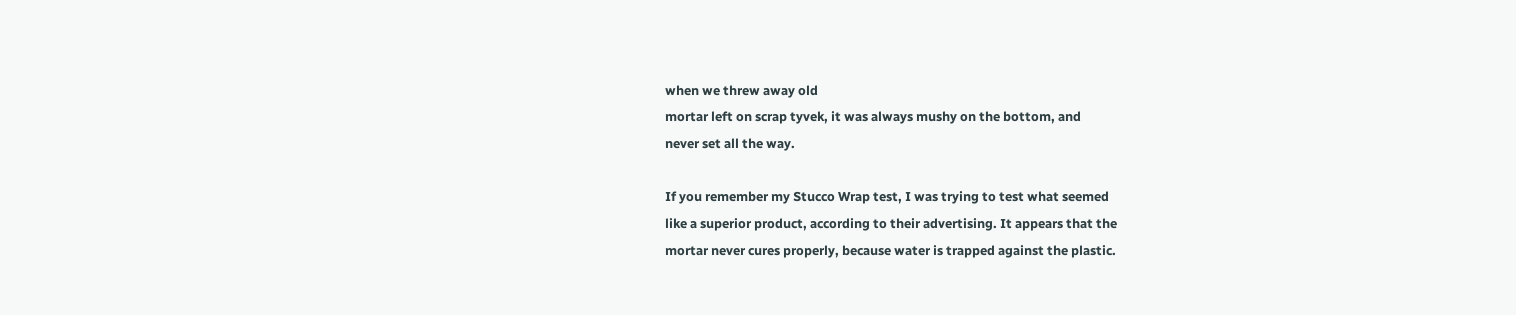when we threw away old
mortar left on scrap tyvek, it was always mushy on the bottom, and
never set all the way.

If you remember my Stucco Wrap test, I was trying to test what seemed
like a superior product, according to their advertising. It appears that the
mortar never cures properly, because water is trapped against the plastic.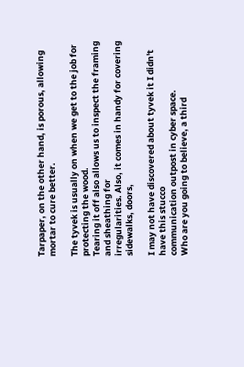Tarpaper, on the other hand, is porous, allowing mortar to cure better.

The tyvek is usually on when we get to the job for protecting the wood.
Tearing it off also allows us to inspect the framing and sheathing for
irregularities. Also, it comes in handy for covering sidewalks, doors,

I may not have discovered about tyvek it I didn't have this stucco
communication outpost in cyber space.
Who are you going to believe, a third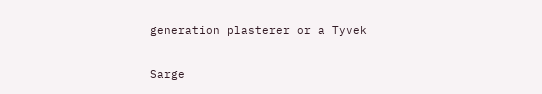generation plasterer or a Tyvek

Sarge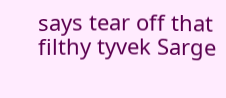says tear off that filthy tyvek Sarge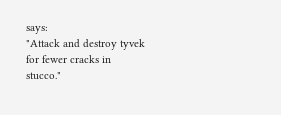says:
"Attack and destroy tyvek
for fewer cracks in stucco."